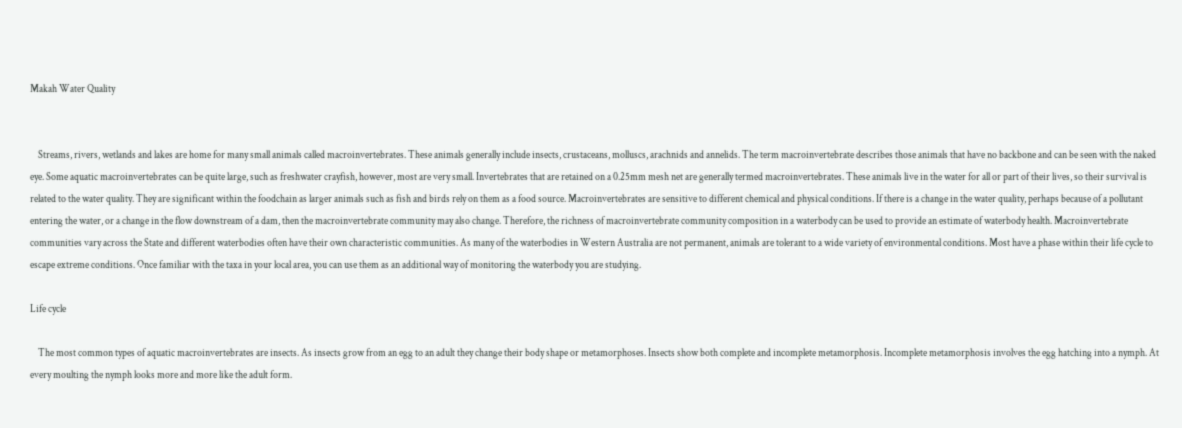Makah Water Quality


    Streams, rivers, wetlands and lakes are home for many small animals called macroinvertebrates. These animals generally include insects, crustaceans, molluscs, arachnids and annelids. The term macroinvertebrate describes those animals that have no backbone and can be seen with the naked eye. Some aquatic macroinvertebrates can be quite large, such as freshwater crayfish, however, most are very small. Invertebrates that are retained on a 0.25mm mesh net are generally termed macroinvertebrates. These animals live in the water for all or part of their lives, so their survival is related to the water quality. They are significant within the foodchain as larger animals such as fish and birds rely on them as a food source. Macroinvertebrates are sensitive to different chemical and physical conditions. If there is a change in the water quality, perhaps because of a pollutant entering the water, or a change in the flow downstream of a dam, then the macroinvertebrate community may also change. Therefore, the richness of macroinvertebrate community composition in a waterbody can be used to provide an estimate of waterbody health. Macroinvertebrate communities vary across the State and different waterbodies often have their own characteristic communities. As many of the waterbodies in Western Australia are not permanent, animals are tolerant to a wide variety of environmental conditions. Most have a phase within their life cycle to escape extreme conditions. Once familiar with the taxa in your local area, you can use them as an additional way of monitoring the waterbody you are studying.

Life cycle

    The most common types of aquatic macroinvertebrates are insects. As insects grow from an egg to an adult they change their body shape or metamorphoses. Insects show both complete and incomplete metamorphosis. Incomplete metamorphosis involves the egg hatching into a nymph. At every moulting the nymph looks more and more like the adult form.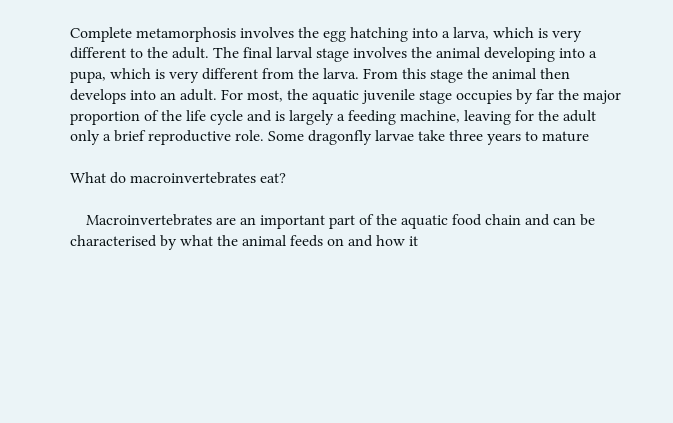Complete metamorphosis involves the egg hatching into a larva, which is very different to the adult. The final larval stage involves the animal developing into a pupa, which is very different from the larva. From this stage the animal then develops into an adult. For most, the aquatic juvenile stage occupies by far the major proportion of the life cycle and is largely a feeding machine, leaving for the adult only a brief reproductive role. Some dragonfly larvae take three years to mature

What do macroinvertebrates eat?

    Macroinvertebrates are an important part of the aquatic food chain and can be characterised by what the animal feeds on and how it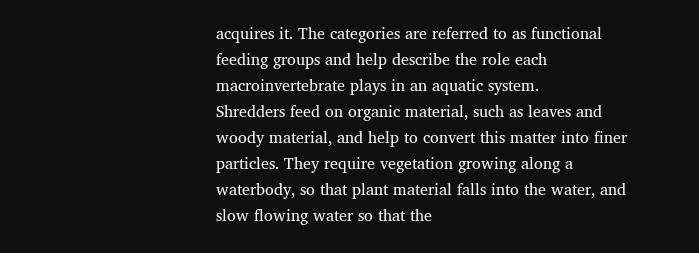acquires it. The categories are referred to as functional feeding groups and help describe the role each macroinvertebrate plays in an aquatic system.
Shredders feed on organic material, such as leaves and woody material, and help to convert this matter into finer particles. They require vegetation growing along a waterbody, so that plant material falls into the water, and slow flowing water so that the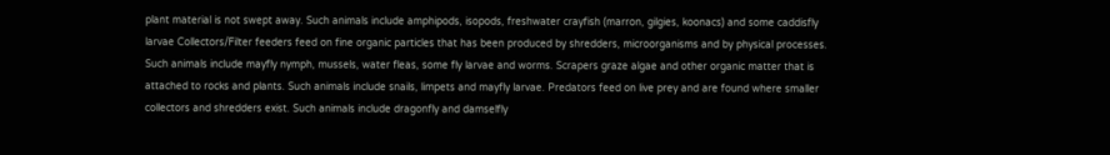plant material is not swept away. Such animals include amphipods, isopods, freshwater crayfish (marron, gilgies, koonacs) and some caddisfly larvae Collectors/Filter feeders feed on fine organic particles that has been produced by shredders, microorganisms and by physical processes. Such animals include mayfly nymph, mussels, water fleas, some fly larvae and worms. Scrapers graze algae and other organic matter that is attached to rocks and plants. Such animals include snails, limpets and mayfly larvae. Predators feed on live prey and are found where smaller collectors and shredders exist. Such animals include dragonfly and damselfly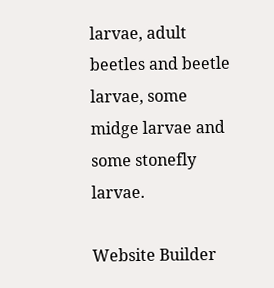larvae, adult beetles and beetle larvae, some midge larvae and some stonefly larvae.

Website Builder